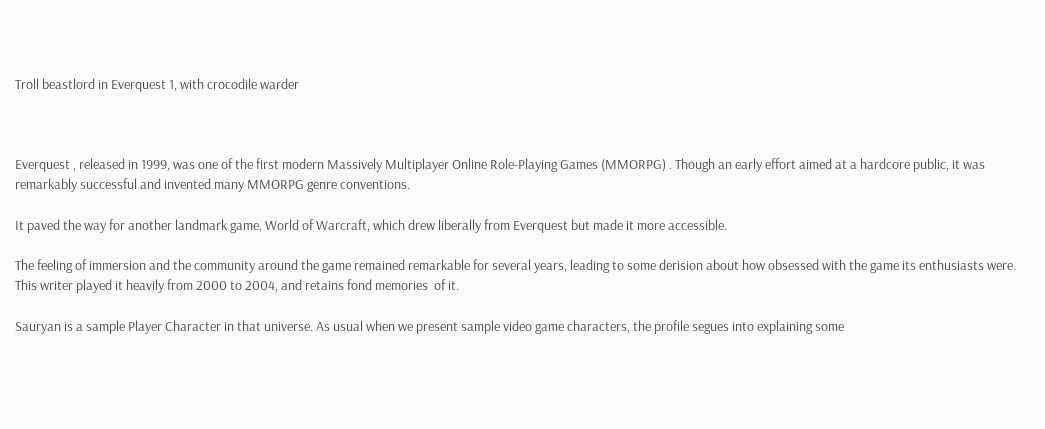Troll beastlord in Everquest 1, with crocodile warder



Everquest , released in 1999, was one of the first modern Massively Multiplayer Online Role-Playing Games (MMORPG) . Though an early effort aimed at a hardcore public, it was remarkably successful and invented many MMORPG genre conventions.

It paved the way for another landmark game, World of Warcraft, which drew liberally from Everquest but made it more accessible.

The feeling of immersion and the community around the game remained remarkable for several years, leading to some derision about how obsessed with the game its enthusiasts were. This writer played it heavily from 2000 to 2004, and retains fond memories  of it.

Sauryan is a sample Player Character in that universe. As usual when we present sample video game characters, the profile segues into explaining some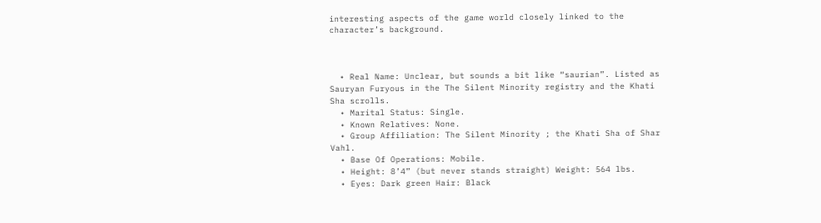interesting aspects of the game world closely linked to the character’s background.



  • Real Name: Unclear, but sounds a bit like “saurian”. Listed as Sauryan Furyous in the The Silent Minority registry and the Khati Sha scrolls.
  • Marital Status: Single.
  • Known Relatives: None.
  • Group Affiliation: The Silent Minority ; the Khati Sha of Shar Vahl.
  • Base Of Operations: Mobile.
  • Height: 8’4” (but never stands straight) Weight: 564 lbs.
  • Eyes: Dark green Hair: Black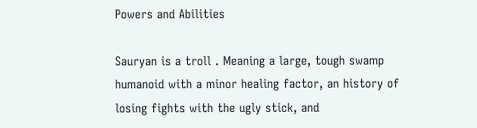Powers and Abilities

Sauryan is a troll . Meaning a large, tough swamp humanoid with a minor healing factor, an history of losing fights with the ugly stick, and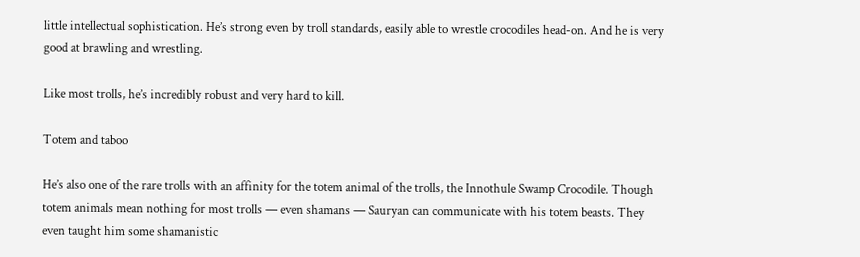little intellectual sophistication. He’s strong even by troll standards, easily able to wrestle crocodiles head-on. And he is very good at brawling and wrestling.

Like most trolls, he’s incredibly robust and very hard to kill.

Totem and taboo

He’s also one of the rare trolls with an affinity for the totem animal of the trolls, the Innothule Swamp Crocodile. Though totem animals mean nothing for most trolls — even shamans — Sauryan can communicate with his totem beasts. They even taught him some shamanistic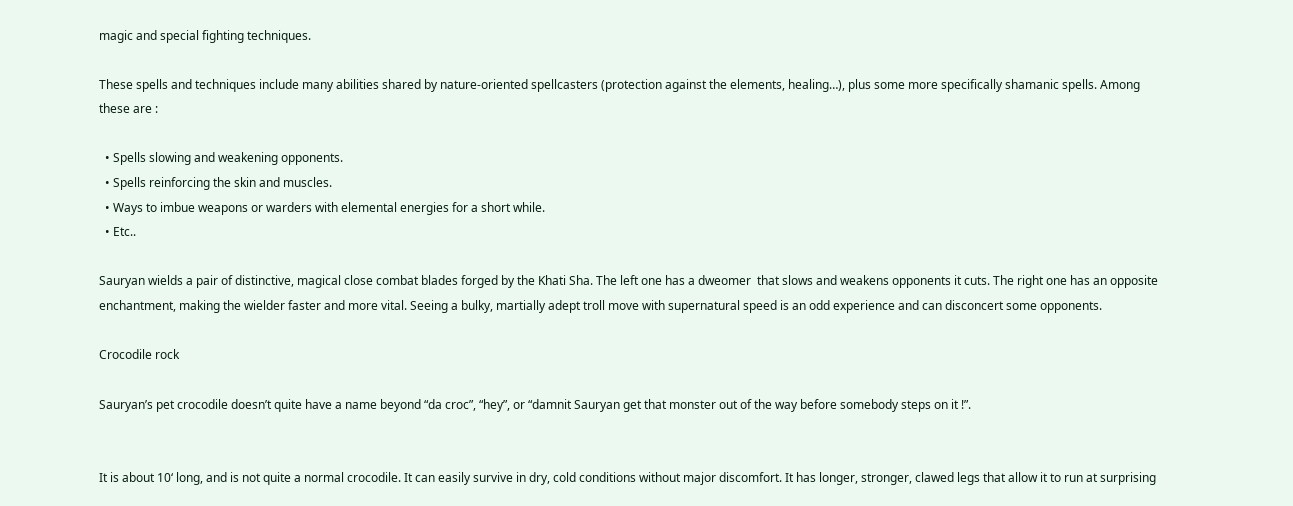magic and special fighting techniques.

These spells and techniques include many abilities shared by nature-oriented spellcasters (protection against the elements, healing…), plus some more specifically shamanic spells. Among these are :

  • Spells slowing and weakening opponents.
  • Spells reinforcing the skin and muscles.
  • Ways to imbue weapons or warders with elemental energies for a short while.
  • Etc..

Sauryan wields a pair of distinctive, magical close combat blades forged by the Khati Sha. The left one has a dweomer  that slows and weakens opponents it cuts. The right one has an opposite enchantment, making the wielder faster and more vital. Seeing a bulky, martially adept troll move with supernatural speed is an odd experience and can disconcert some opponents.

Crocodile rock

Sauryan’s pet crocodile doesn’t quite have a name beyond “da croc”, “hey”, or “damnit Sauryan get that monster out of the way before somebody steps on it !”.


It is about 10‘ long, and is not quite a normal crocodile. It can easily survive in dry, cold conditions without major discomfort. It has longer, stronger, clawed legs that allow it to run at surprising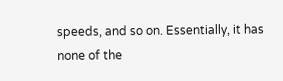speeds, and so on. Essentially, it has none of the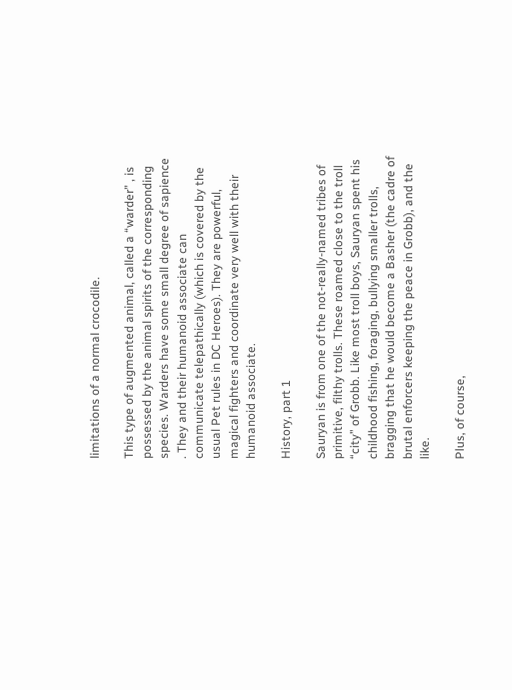limitations of a normal crocodile.

This type of augmented animal, called a “warder” , is possessed by the animal spirits of the corresponding species. Warders have some small degree of sapience . They and their humanoid associate can communicate telepathically (which is covered by the usual Pet rules in DC Heroes). They are powerful, magical fighters and coordinate very well with their humanoid associate.

History, part 1

Sauryan is from one of the not-really-named tribes of primitive, filthy trolls. These roamed close to the troll “city” of Grobb. Like most troll boys, Sauryan spent his childhood fishing, foraging, bullying smaller trolls, bragging that he would become a Basher (the cadre of brutal enforcers keeping the peace in Grobb), and the like.

Plus, of course,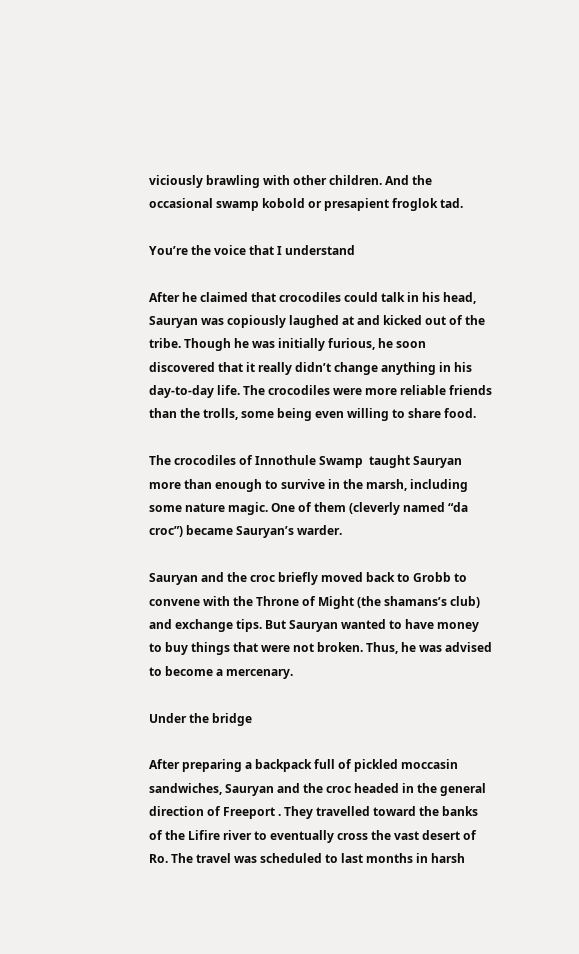viciously brawling with other children. And the occasional swamp kobold or presapient froglok tad.

You’re the voice that I understand

After he claimed that crocodiles could talk in his head, Sauryan was copiously laughed at and kicked out of the tribe. Though he was initially furious, he soon discovered that it really didn’t change anything in his day-to-day life. The crocodiles were more reliable friends than the trolls, some being even willing to share food.

The crocodiles of Innothule Swamp  taught Sauryan more than enough to survive in the marsh, including some nature magic. One of them (cleverly named “da croc”) became Sauryan’s warder.

Sauryan and the croc briefly moved back to Grobb to convene with the Throne of Might (the shamans’s club) and exchange tips. But Sauryan wanted to have money to buy things that were not broken. Thus, he was advised to become a mercenary.

Under the bridge

After preparing a backpack full of pickled moccasin sandwiches, Sauryan and the croc headed in the general direction of Freeport . They travelled toward the banks of the Lifire river to eventually cross the vast desert of Ro. The travel was scheduled to last months in harsh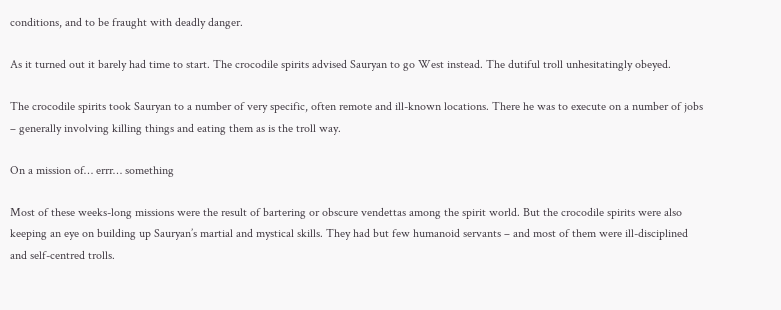conditions, and to be fraught with deadly danger.

As it turned out it barely had time to start. The crocodile spirits advised Sauryan to go West instead. The dutiful troll unhesitatingly obeyed.

The crocodile spirits took Sauryan to a number of very specific, often remote and ill-known locations. There he was to execute on a number of jobs – generally involving killing things and eating them as is the troll way.

On a mission of… errr… something

Most of these weeks-long missions were the result of bartering or obscure vendettas among the spirit world. But the crocodile spirits were also keeping an eye on building up Sauryan’s martial and mystical skills. They had but few humanoid servants – and most of them were ill-disciplined and self-centred trolls.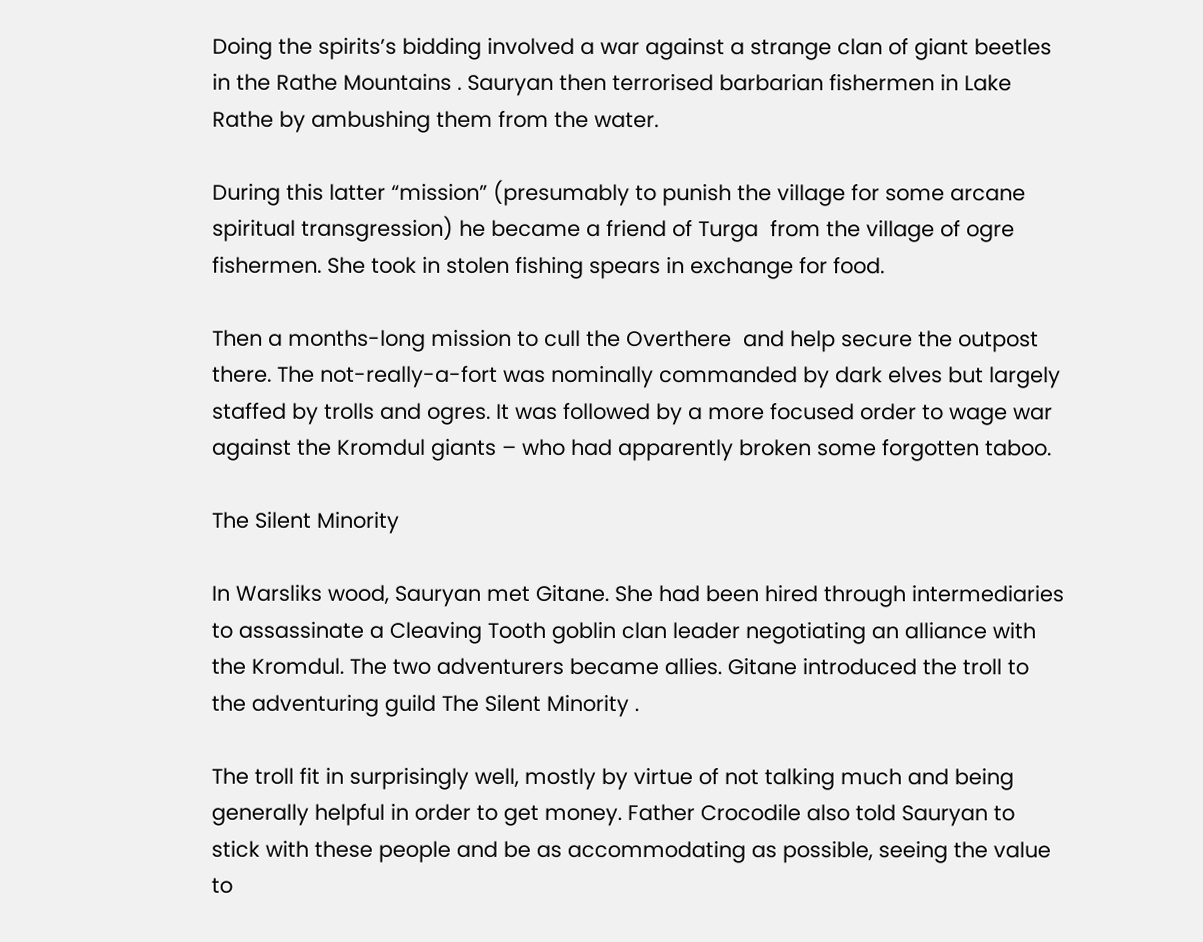Doing the spirits’s bidding involved a war against a strange clan of giant beetles in the Rathe Mountains . Sauryan then terrorised barbarian fishermen in Lake Rathe by ambushing them from the water.

During this latter “mission” (presumably to punish the village for some arcane spiritual transgression) he became a friend of Turga  from the village of ogre fishermen. She took in stolen fishing spears in exchange for food.

Then a months-long mission to cull the Overthere  and help secure the outpost there. The not-really-a-fort was nominally commanded by dark elves but largely staffed by trolls and ogres. It was followed by a more focused order to wage war against the Kromdul giants – who had apparently broken some forgotten taboo.

The Silent Minority

In Warsliks wood, Sauryan met Gitane. She had been hired through intermediaries to assassinate a Cleaving Tooth goblin clan leader negotiating an alliance with the Kromdul. The two adventurers became allies. Gitane introduced the troll to the adventuring guild The Silent Minority .

The troll fit in surprisingly well, mostly by virtue of not talking much and being generally helpful in order to get money. Father Crocodile also told Sauryan to stick with these people and be as accommodating as possible, seeing the value to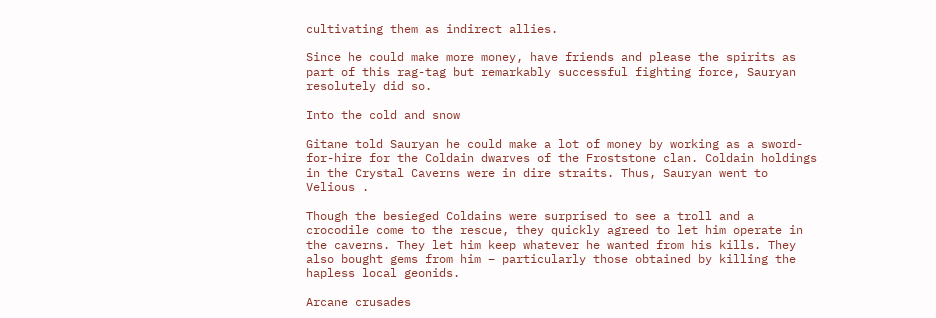cultivating them as indirect allies.

Since he could make more money, have friends and please the spirits as part of this rag-tag but remarkably successful fighting force, Sauryan resolutely did so.

Into the cold and snow

Gitane told Sauryan he could make a lot of money by working as a sword-for-hire for the Coldain dwarves of the Froststone clan. Coldain holdings in the Crystal Caverns were in dire straits. Thus, Sauryan went to Velious .

Though the besieged Coldains were surprised to see a troll and a crocodile come to the rescue, they quickly agreed to let him operate in the caverns. They let him keep whatever he wanted from his kills. They also bought gems from him – particularly those obtained by killing the hapless local geonids.

Arcane crusades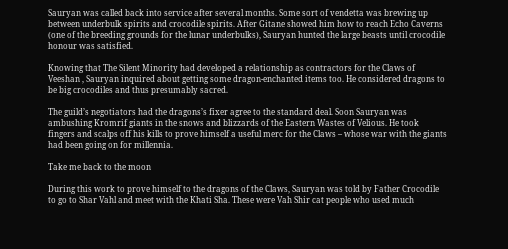Sauryan was called back into service after several months. Some sort of vendetta was brewing up between underbulk spirits and crocodile spirits. After Gitane showed him how to reach Echo Caverns (one of the breeding grounds for the lunar underbulks), Sauryan hunted the large beasts until crocodile honour was satisfied.

Knowing that The Silent Minority had developed a relationship as contractors for the Claws of Veeshan , Sauryan inquired about getting some dragon-enchanted items too. He considered dragons to be big crocodiles and thus presumably sacred.

The guild’s negotiators had the dragons’s fixer agree to the standard deal. Soon Sauryan was ambushing Kromrif giants in the snows and blizzards of the Eastern Wastes of Velious. He took fingers and scalps off his kills to prove himself a useful merc for the Claws – whose war with the giants had been going on for millennia.

Take me back to the moon

During this work to prove himself to the dragons of the Claws, Sauryan was told by Father Crocodile to go to Shar Vahl and meet with the Khati Sha. These were Vah Shir cat people who used much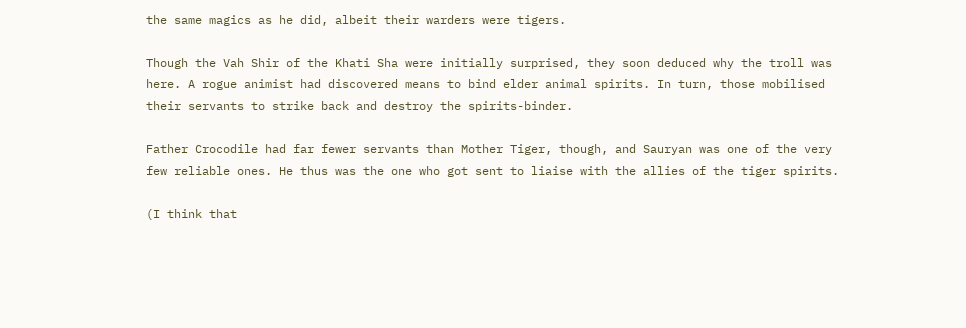the same magics as he did, albeit their warders were tigers.

Though the Vah Shir of the Khati Sha were initially surprised, they soon deduced why the troll was here. A rogue animist had discovered means to bind elder animal spirits. In turn, those mobilised their servants to strike back and destroy the spirits-binder.

Father Crocodile had far fewer servants than Mother Tiger, though, and Sauryan was one of the very few reliable ones. He thus was the one who got sent to liaise with the allies of the tiger spirits.

(I think that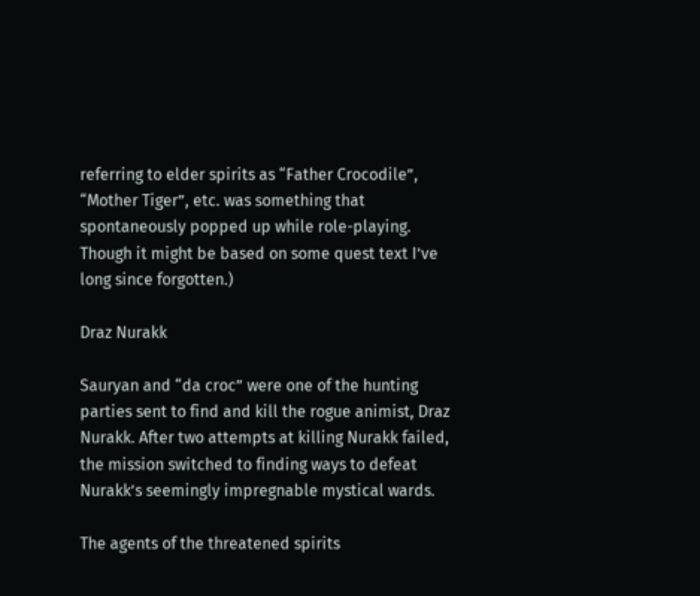referring to elder spirits as “Father Crocodile”, “Mother Tiger”, etc. was something that spontaneously popped up while role-playing. Though it might be based on some quest text I’ve long since forgotten.)

Draz Nurakk

Sauryan and “da croc” were one of the hunting parties sent to find and kill the rogue animist, Draz Nurakk. After two attempts at killing Nurakk failed, the mission switched to finding ways to defeat Nurakk’s seemingly impregnable mystical wards.

The agents of the threatened spirits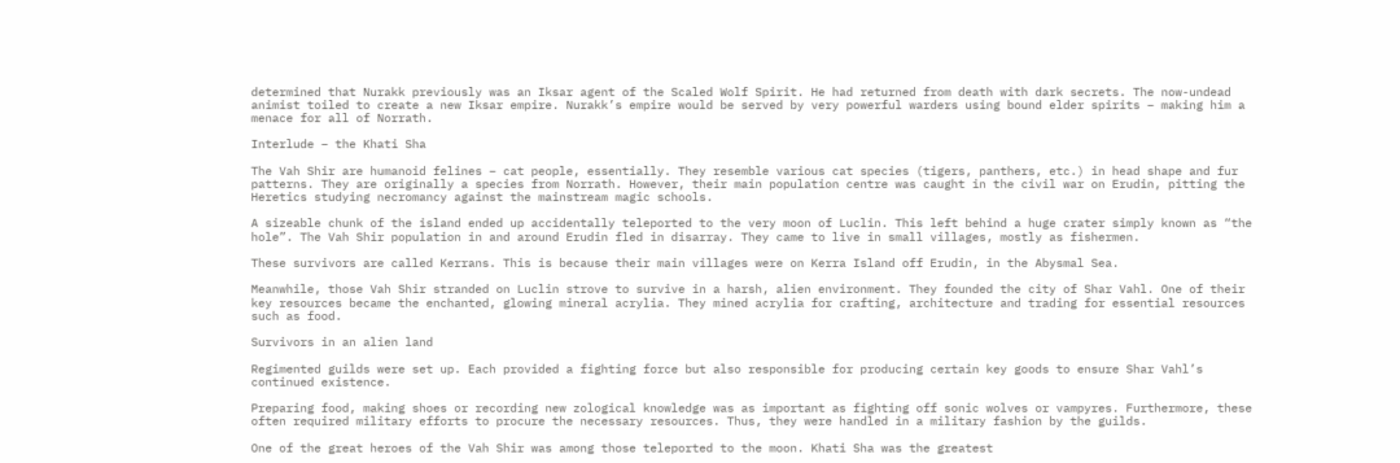determined that Nurakk previously was an Iksar agent of the Scaled Wolf Spirit. He had returned from death with dark secrets. The now-undead animist toiled to create a new Iksar empire. Nurakk’s empire would be served by very powerful warders using bound elder spirits – making him a menace for all of Norrath.

Interlude – the Khati Sha

The Vah Shir are humanoid felines – cat people, essentially. They resemble various cat species (tigers, panthers, etc.) in head shape and fur patterns. They are originally a species from Norrath. However, their main population centre was caught in the civil war on Erudin, pitting the Heretics studying necromancy against the mainstream magic schools.

A sizeable chunk of the island ended up accidentally teleported to the very moon of Luclin. This left behind a huge crater simply known as “the hole”. The Vah Shir population in and around Erudin fled in disarray. They came to live in small villages, mostly as fishermen.

These survivors are called Kerrans. This is because their main villages were on Kerra Island off Erudin, in the Abysmal Sea.

Meanwhile, those Vah Shir stranded on Luclin strove to survive in a harsh, alien environment. They founded the city of Shar Vahl. One of their key resources became the enchanted, glowing mineral acrylia. They mined acrylia for crafting, architecture and trading for essential resources such as food.

Survivors in an alien land

Regimented guilds were set up. Each provided a fighting force but also responsible for producing certain key goods to ensure Shar Vahl’s continued existence.

Preparing food, making shoes or recording new zological knowledge was as important as fighting off sonic wolves or vampyres. Furthermore, these often required military efforts to procure the necessary resources. Thus, they were handled in a military fashion by the guilds.

One of the great heroes of the Vah Shir was among those teleported to the moon. Khati Sha was the greatest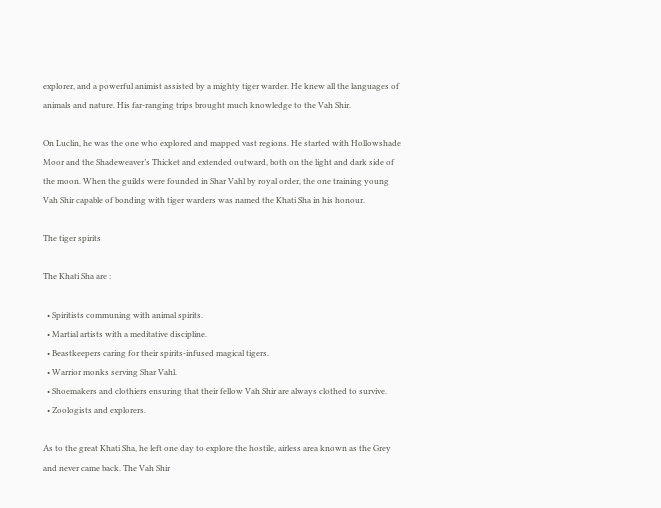explorer, and a powerful animist assisted by a mighty tiger warder. He knew all the languages of animals and nature. His far-ranging trips brought much knowledge to the Vah Shir.

On Luclin, he was the one who explored and mapped vast regions. He started with Hollowshade Moor and the Shadeweaver’s Thicket and extended outward, both on the light and dark side of the moon. When the guilds were founded in Shar Vahl by royal order, the one training young Vah Shir capable of bonding with tiger warders was named the Khati Sha in his honour.

The tiger spirits

The Khati Sha are :

  • Spiritists communing with animal spirits.
  • Martial artists with a meditative discipline.
  • Beastkeepers caring for their spirits-infused magical tigers.
  • Warrior monks serving Shar Vahl.
  • Shoemakers and clothiers ensuring that their fellow Vah Shir are always clothed to survive.
  • Zoologists and explorers.

As to the great Khati Sha, he left one day to explore the hostile, airless area known as the Grey and never came back. The Vah Shir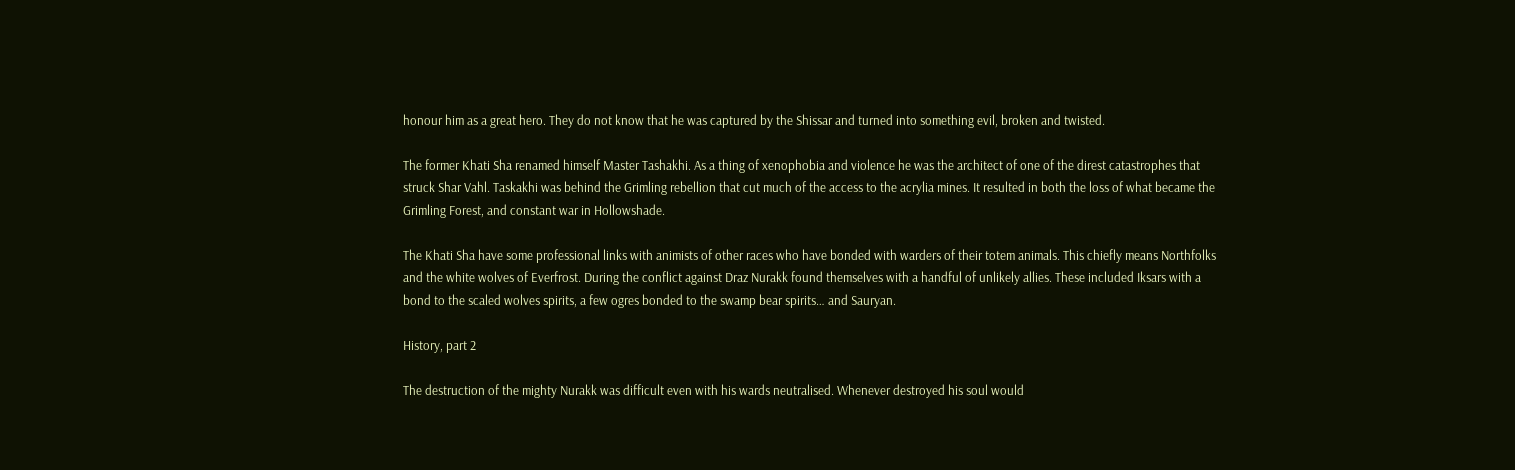honour him as a great hero. They do not know that he was captured by the Shissar and turned into something evil, broken and twisted.

The former Khati Sha renamed himself Master Tashakhi. As a thing of xenophobia and violence he was the architect of one of the direst catastrophes that struck Shar Vahl. Taskakhi was behind the Grimling rebellion that cut much of the access to the acrylia mines. It resulted in both the loss of what became the Grimling Forest, and constant war in Hollowshade.

The Khati Sha have some professional links with animists of other races who have bonded with warders of their totem animals. This chiefly means Northfolks and the white wolves of Everfrost. During the conflict against Draz Nurakk found themselves with a handful of unlikely allies. These included Iksars with a bond to the scaled wolves spirits, a few ogres bonded to the swamp bear spirits… and Sauryan.

History, part 2

The destruction of the mighty Nurakk was difficult even with his wards neutralised. Whenever destroyed his soul would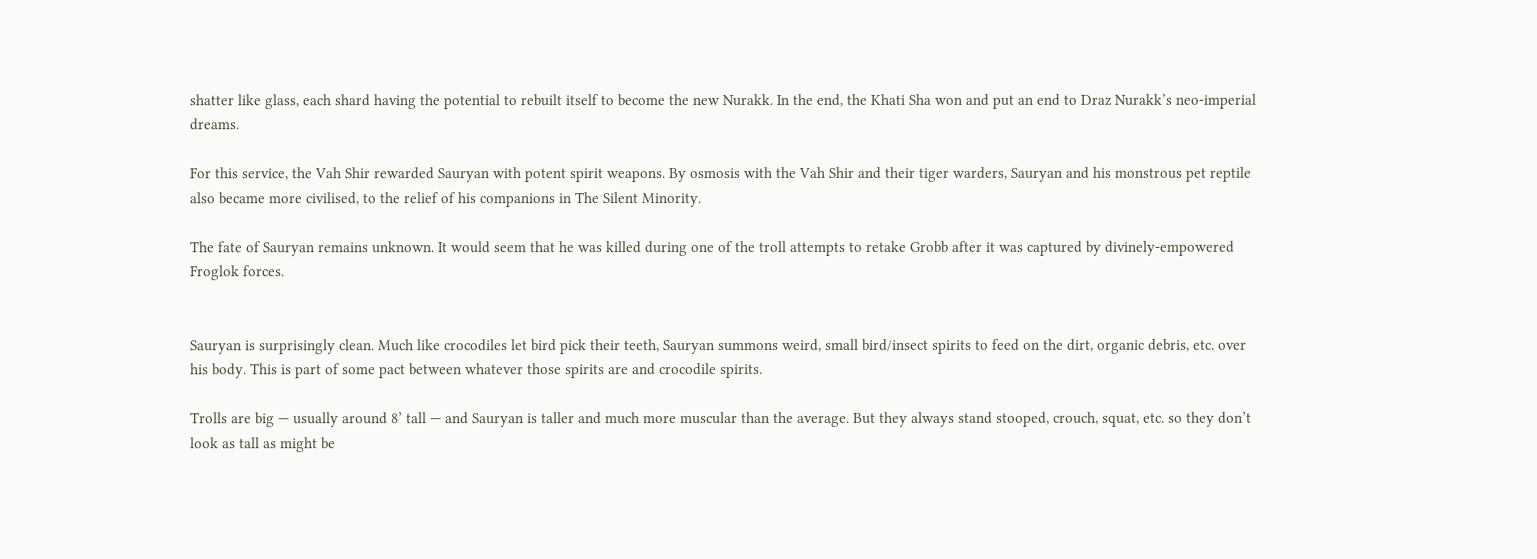shatter like glass, each shard having the potential to rebuilt itself to become the new Nurakk. In the end, the Khati Sha won and put an end to Draz Nurakk’s neo-imperial dreams.

For this service, the Vah Shir rewarded Sauryan with potent spirit weapons. By osmosis with the Vah Shir and their tiger warders, Sauryan and his monstrous pet reptile also became more civilised, to the relief of his companions in The Silent Minority.

The fate of Sauryan remains unknown. It would seem that he was killed during one of the troll attempts to retake Grobb after it was captured by divinely-empowered Froglok forces.


Sauryan is surprisingly clean. Much like crocodiles let bird pick their teeth, Sauryan summons weird, small bird/insect spirits to feed on the dirt, organic debris, etc. over his body. This is part of some pact between whatever those spirits are and crocodile spirits.

Trolls are big — usually around 8’ tall — and Sauryan is taller and much more muscular than the average. But they always stand stooped, crouch, squat, etc. so they don’t look as tall as might be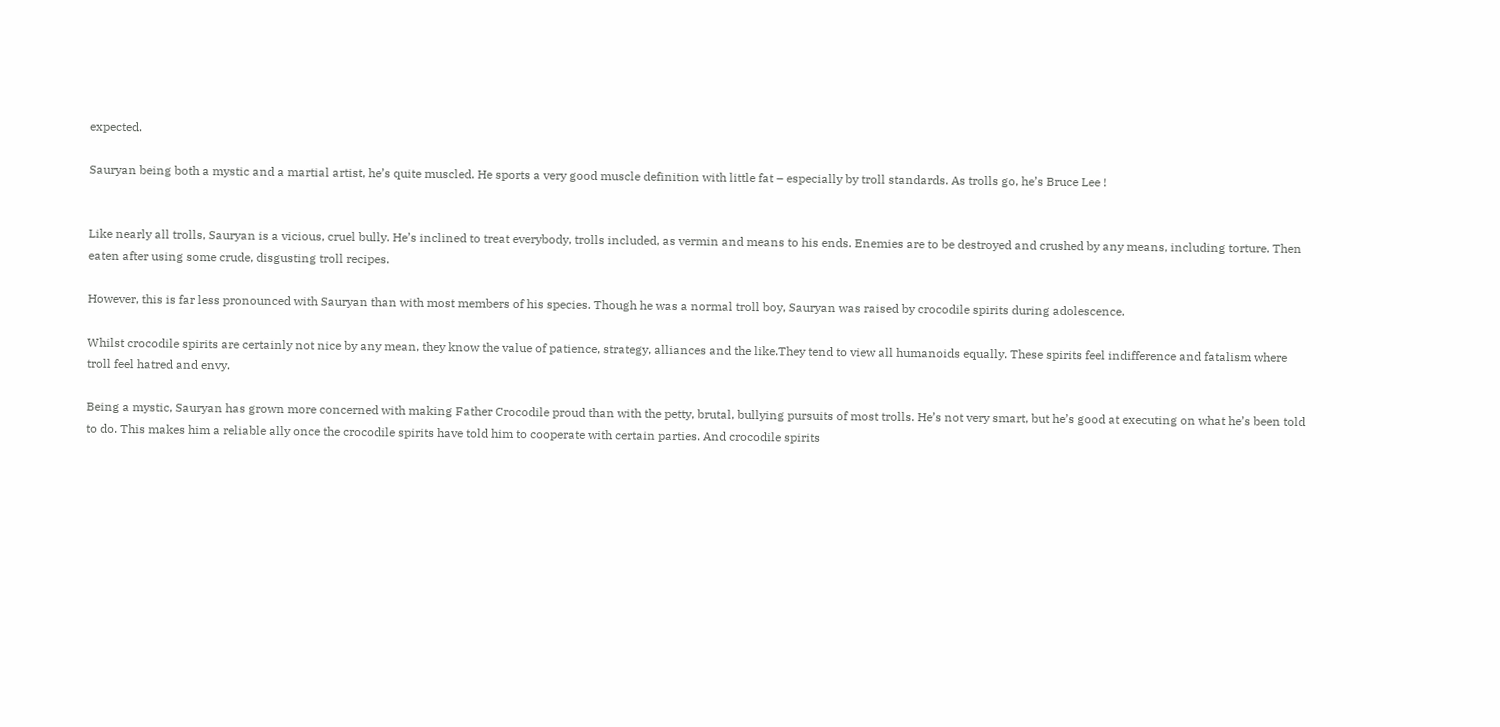expected.

Sauryan being both a mystic and a martial artist, he’s quite muscled. He sports a very good muscle definition with little fat – especially by troll standards. As trolls go, he’s Bruce Lee !


Like nearly all trolls, Sauryan is a vicious, cruel bully. He’s inclined to treat everybody, trolls included, as vermin and means to his ends. Enemies are to be destroyed and crushed by any means, including torture. Then eaten after using some crude, disgusting troll recipes.

However, this is far less pronounced with Sauryan than with most members of his species. Though he was a normal troll boy, Sauryan was raised by crocodile spirits during adolescence.

Whilst crocodile spirits are certainly not nice by any mean, they know the value of patience, strategy, alliances and the like.They tend to view all humanoids equally. These spirits feel indifference and fatalism where troll feel hatred and envy.

Being a mystic, Sauryan has grown more concerned with making Father Crocodile proud than with the petty, brutal, bullying pursuits of most trolls. He’s not very smart, but he’s good at executing on what he’s been told to do. This makes him a reliable ally once the crocodile spirits have told him to cooperate with certain parties. And crocodile spirits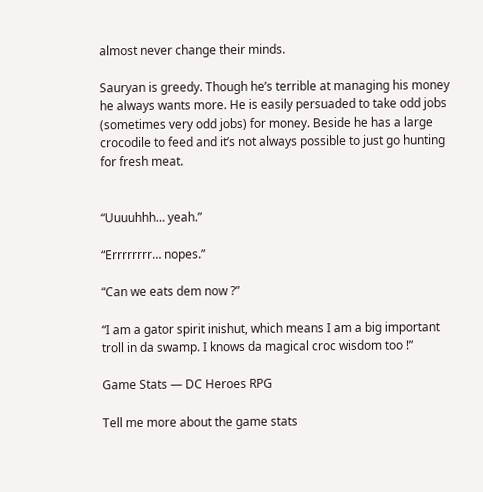almost never change their minds.

Sauryan is greedy. Though he’s terrible at managing his money he always wants more. He is easily persuaded to take odd jobs (sometimes very odd jobs) for money. Beside he has a large crocodile to feed and it’s not always possible to just go hunting for fresh meat.


“Uuuuhhh… yeah.”

“Errrrrrrr… nopes.”

“Can we eats dem now ?”

“I am a gator spirit inishut, which means I am a big important troll in da swamp. I knows da magical croc wisdom too !”

Game Stats — DC Heroes RPG

Tell me more about the game stats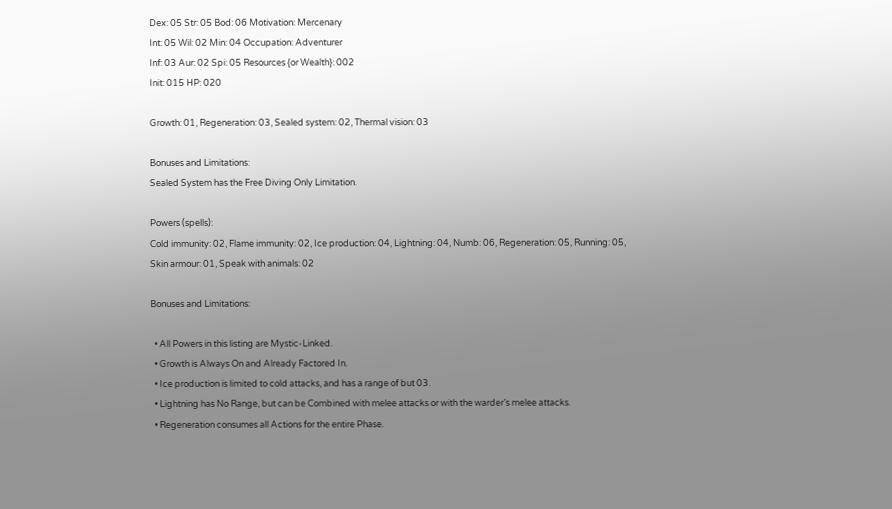Dex: 05 Str: 05 Bod: 06 Motivation: Mercenary
Int: 05 Wil: 02 Min: 04 Occupation: Adventurer
Inf: 03 Aur: 02 Spi: 05 Resources {or Wealth}: 002
Init: 015 HP: 020

Growth: 01, Regeneration: 03, Sealed system: 02, Thermal vision: 03

Bonuses and Limitations:
Sealed System has the Free Diving Only Limitation.

Powers (spells):
Cold immunity: 02, Flame immunity: 02, Ice production: 04, Lightning: 04, Numb: 06, Regeneration: 05, Running: 05, Skin armour: 01, Speak with animals: 02

Bonuses and Limitations:

  • All Powers in this listing are Mystic-Linked.
  • Growth is Always On and Already Factored In.
  • Ice production is limited to cold attacks, and has a range of but 03.
  • Lightning has No Range, but can be Combined with melee attacks or with the warder’s melee attacks.
  • Regeneration consumes all Actions for the entire Phase.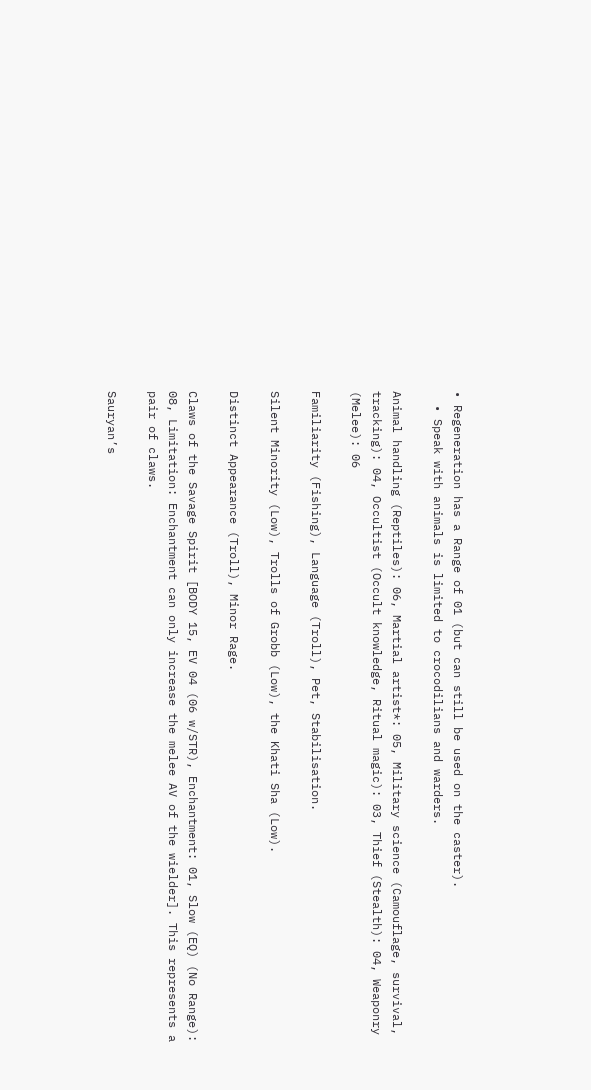• Regeneration has a Range of 01 (but can still be used on the caster).
  • Speak with animals is limited to crocodilians and warders.

Animal handling (Reptiles): 06, Martial artist*: 05, Military science (Camouflage, survival, tracking): 04, Occultist (Occult knowledge, Ritual magic): 03, Thief (Stealth): 04, Weaponry (Melee): 06

Familiarity (Fishing), Language (Troll), Pet, Stabilisation.

Silent Minority (Low), Trolls of Grobb (Low), the Khati Sha (Low).

Distinct Appearance (Troll), Minor Rage.

Claws of the Savage Spirit [BODY 15, EV 04 (06 w/STR), Enchantment: 01, Slow (EQ) (No Range): 08, Limitation: Enchantment can only increase the melee AV of the wielder]. This represents a pair of claws.

Sauryan’s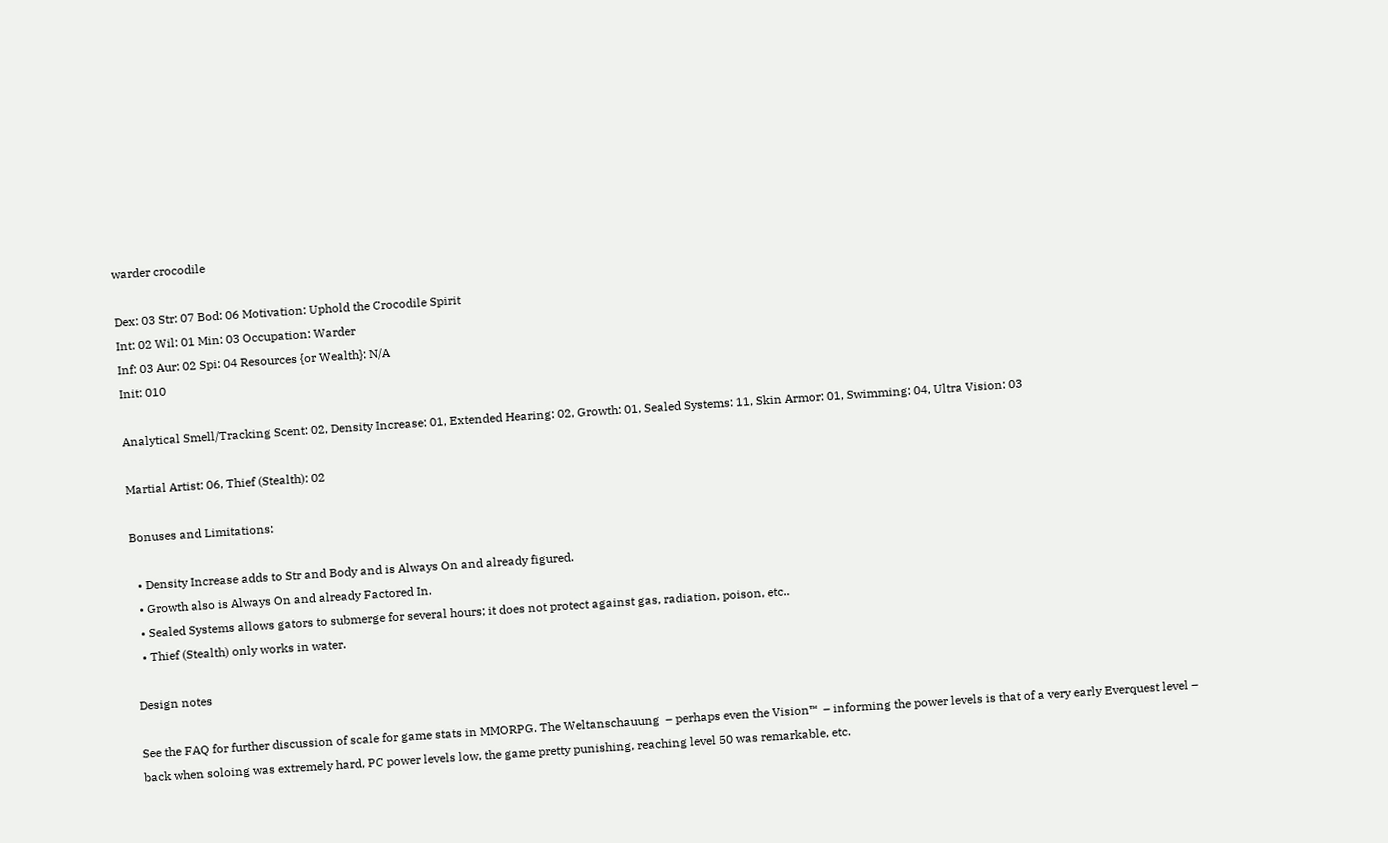warder crocodile

Dex: 03 Str: 07 Bod: 06 Motivation: Uphold the Crocodile Spirit
Int: 02 Wil: 01 Min: 03 Occupation: Warder
Inf: 03 Aur: 02 Spi: 04 Resources {or Wealth}: N/A
Init: 010

Analytical Smell/Tracking Scent: 02, Density Increase: 01, Extended Hearing: 02, Growth: 01, Sealed Systems: 11, Skin Armor: 01, Swimming: 04, Ultra Vision: 03

Martial Artist: 06, Thief (Stealth): 02

Bonuses and Limitations:

  • Density Increase adds to Str and Body and is Always On and already figured.
  • Growth also is Always On and already Factored In.
  • Sealed Systems allows gators to submerge for several hours; it does not protect against gas, radiation, poison, etc..
  • Thief (Stealth) only works in water.

Design notes

See the FAQ for further discussion of scale for game stats in MMORPG. The Weltanschauung  – perhaps even the Vision™  – informing the power levels is that of a very early Everquest level – back when soloing was extremely hard, PC power levels low, the game pretty punishing, reaching level 50 was remarkable, etc.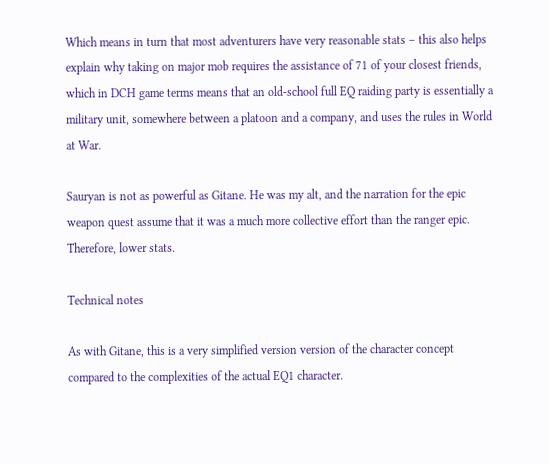Which means in turn that most adventurers have very reasonable stats – this also helps explain why taking on major mob requires the assistance of 71 of your closest friends, which in DCH game terms means that an old-school full EQ raiding party is essentially a military unit, somewhere between a platoon and a company, and uses the rules in World at War.

Sauryan is not as powerful as Gitane. He was my alt, and the narration for the epic weapon quest assume that it was a much more collective effort than the ranger epic. Therefore, lower stats.

Technical notes

As with Gitane, this is a very simplified version version of the character concept compared to the complexities of the actual EQ1 character.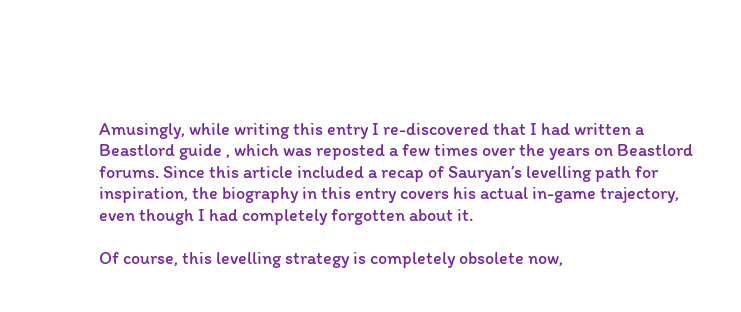Amusingly, while writing this entry I re-discovered that I had written a Beastlord guide , which was reposted a few times over the years on Beastlord forums. Since this article included a recap of Sauryan’s levelling path for inspiration, the biography in this entry covers his actual in-game trajectory, even though I had completely forgotten about it.

Of course, this levelling strategy is completely obsolete now,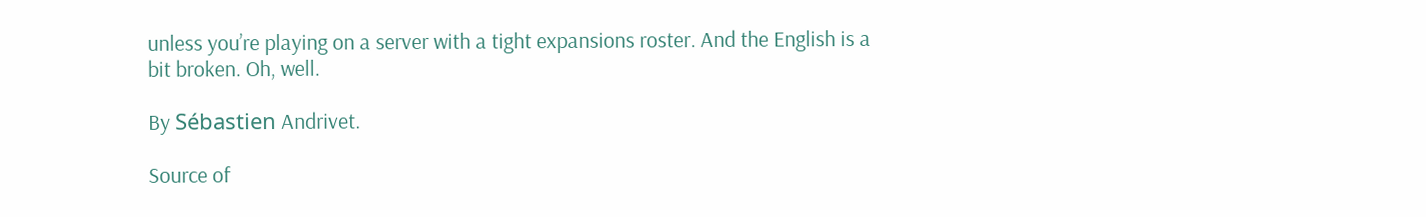unless you’re playing on a server with a tight expansions roster. And the English is a bit broken. Oh, well.

By Sébastien Andrivet.

Source of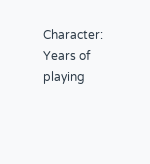Character: Years of playing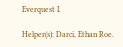Everquest I.

Helper(s): Darci, Ethan Roe.